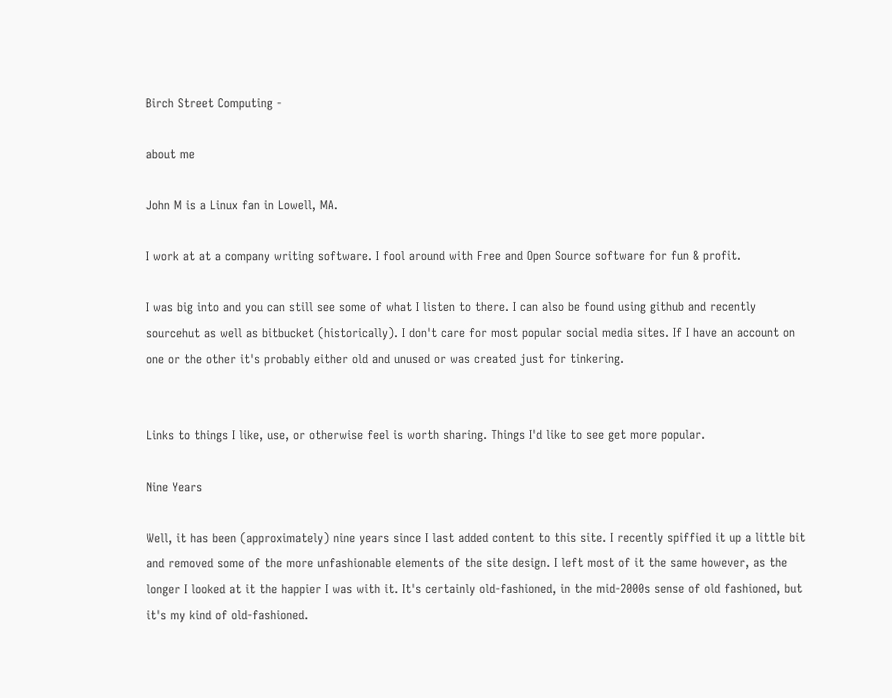Birch Street Computing -

about me

John M is a Linux fan in Lowell, MA.

I work at at a company writing software. I fool around with Free and Open Source software for fun & profit.

I was big into and you can still see some of what I listen to there. I can also be found using github and recently sourcehut as well as bitbucket (historically). I don't care for most popular social media sites. If I have an account on one or the other it's probably either old and unused or was created just for tinkering.


Links to things I like, use, or otherwise feel is worth sharing. Things I'd like to see get more popular.

Nine Years

Well, it has been (approximately) nine years since I last added content to this site. I recently spiffied it up a little bit and removed some of the more unfashionable elements of the site design. I left most of it the same however, as the longer I looked at it the happier I was with it. It's certainly old-fashioned, in the mid-2000s sense of old fashioned, but it's my kind of old-fashioned.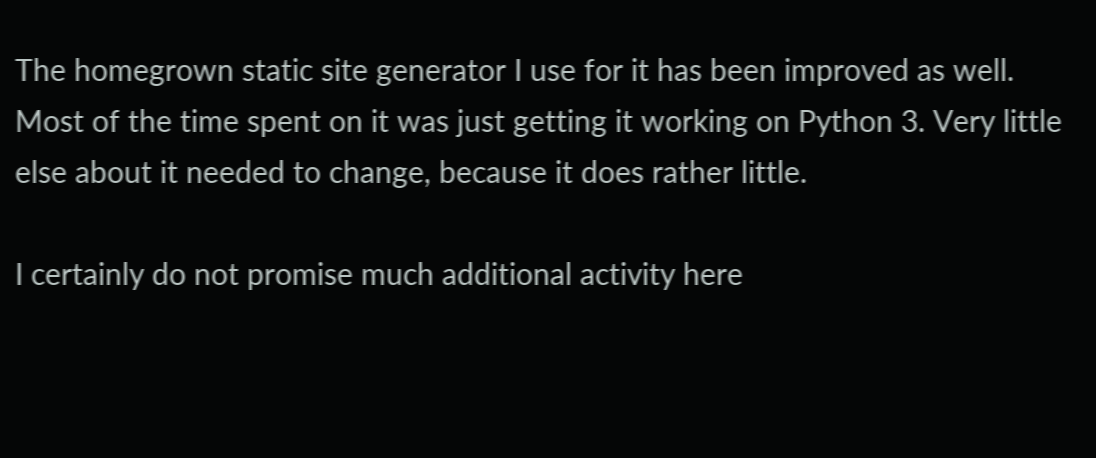The homegrown static site generator I use for it has been improved as well. Most of the time spent on it was just getting it working on Python 3. Very little else about it needed to change, because it does rather little.

I certainly do not promise much additional activity here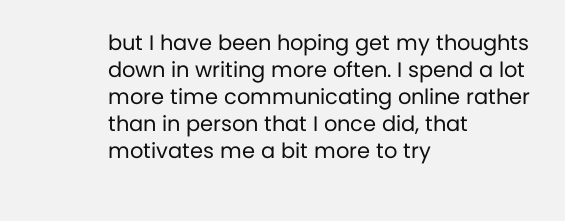but I have been hoping get my thoughts down in writing more often. I spend a lot more time communicating online rather than in person that I once did, that motivates me a bit more to try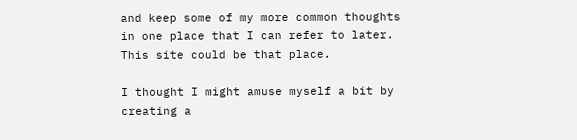and keep some of my more common thoughts in one place that I can refer to later. This site could be that place.

I thought I might amuse myself a bit by creating a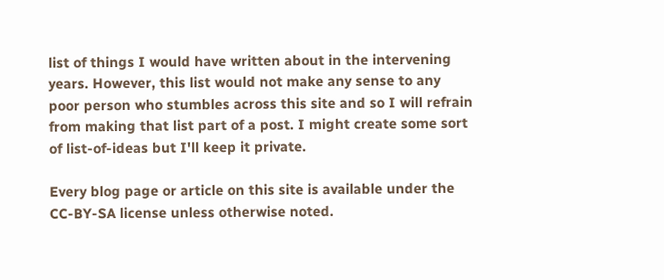list of things I would have written about in the intervening years. However, this list would not make any sense to any poor person who stumbles across this site and so I will refrain from making that list part of a post. I might create some sort of list-of-ideas but I'll keep it private.

Every blog page or article on this site is available under the CC-BY-SA license unless otherwise noted.